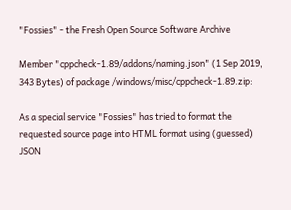"Fossies" - the Fresh Open Source Software Archive

Member "cppcheck-1.89/addons/naming.json" (1 Sep 2019, 343 Bytes) of package /windows/misc/cppcheck-1.89.zip:

As a special service "Fossies" has tried to format the requested source page into HTML format using (guessed) JSON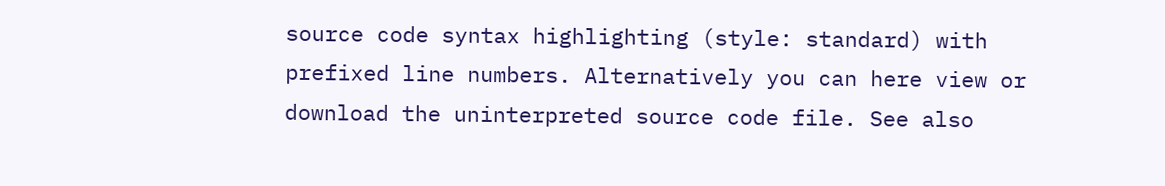source code syntax highlighting (style: standard) with prefixed line numbers. Alternatively you can here view or download the uninterpreted source code file. See also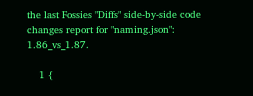the last Fossies "Diffs" side-by-side code changes report for "naming.json": 1.86_vs_1.87.

    1 {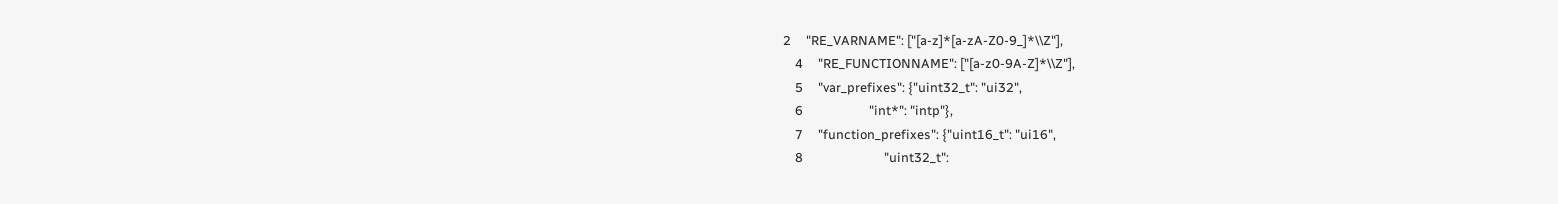2     "RE_VARNAME": ["[a-z]*[a-zA-Z0-9_]*\\Z"],
    4     "RE_FUNCTIONNAME": ["[a-z0-9A-Z]*\\Z"],
    5     "var_prefixes": {"uint32_t": "ui32",
    6                      "int*": "intp"},
    7     "function_prefixes": {"uint16_t": "ui16",
    8                           "uint32_t":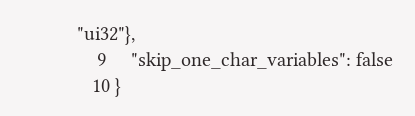"ui32"},
    9     "skip_one_char_variables": false
   10 }